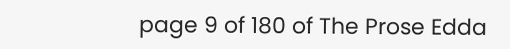page 9 of 180 of The Prose Edda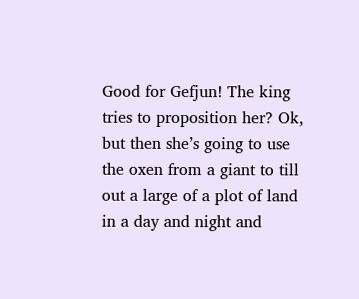Good for Gefjun! The king tries to proposition her? Ok, but then she’s going to use the oxen from a giant to till out a large of a plot of land in a day and night and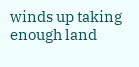winds up taking enough land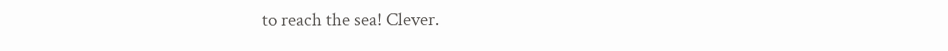to reach the sea! Clever.